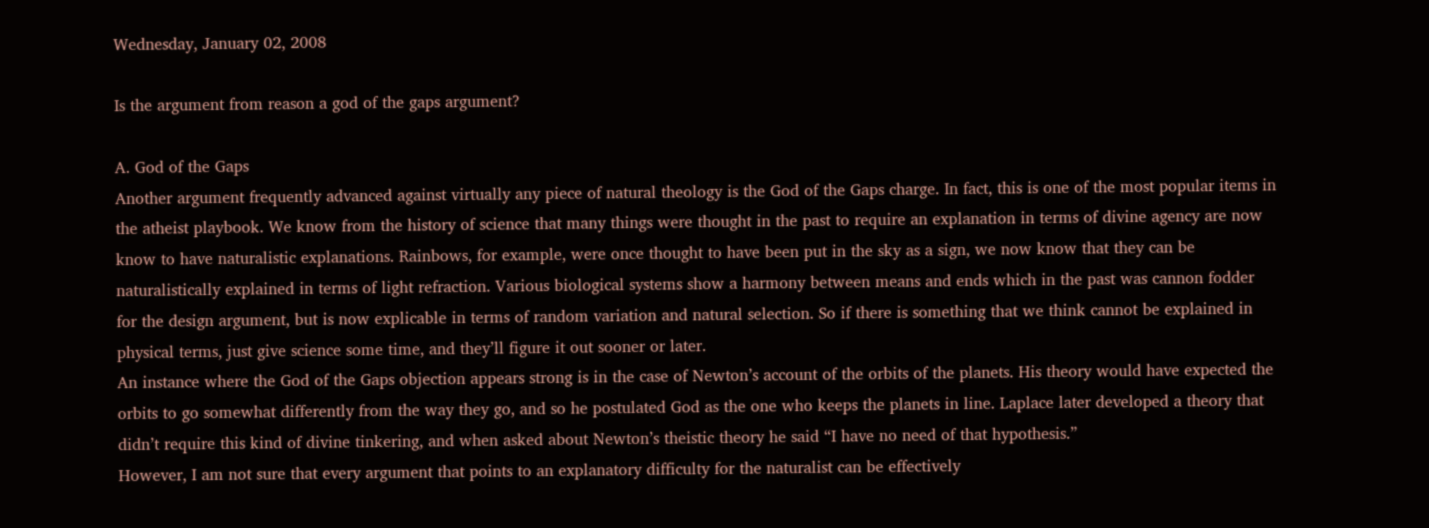Wednesday, January 02, 2008

Is the argument from reason a god of the gaps argument?

A. God of the Gaps
Another argument frequently advanced against virtually any piece of natural theology is the God of the Gaps charge. In fact, this is one of the most popular items in the atheist playbook. We know from the history of science that many things were thought in the past to require an explanation in terms of divine agency are now know to have naturalistic explanations. Rainbows, for example, were once thought to have been put in the sky as a sign, we now know that they can be naturalistically explained in terms of light refraction. Various biological systems show a harmony between means and ends which in the past was cannon fodder for the design argument, but is now explicable in terms of random variation and natural selection. So if there is something that we think cannot be explained in physical terms, just give science some time, and they’ll figure it out sooner or later.
An instance where the God of the Gaps objection appears strong is in the case of Newton’s account of the orbits of the planets. His theory would have expected the orbits to go somewhat differently from the way they go, and so he postulated God as the one who keeps the planets in line. Laplace later developed a theory that didn’t require this kind of divine tinkering, and when asked about Newton’s theistic theory he said “I have no need of that hypothesis.”
However, I am not sure that every argument that points to an explanatory difficulty for the naturalist can be effectively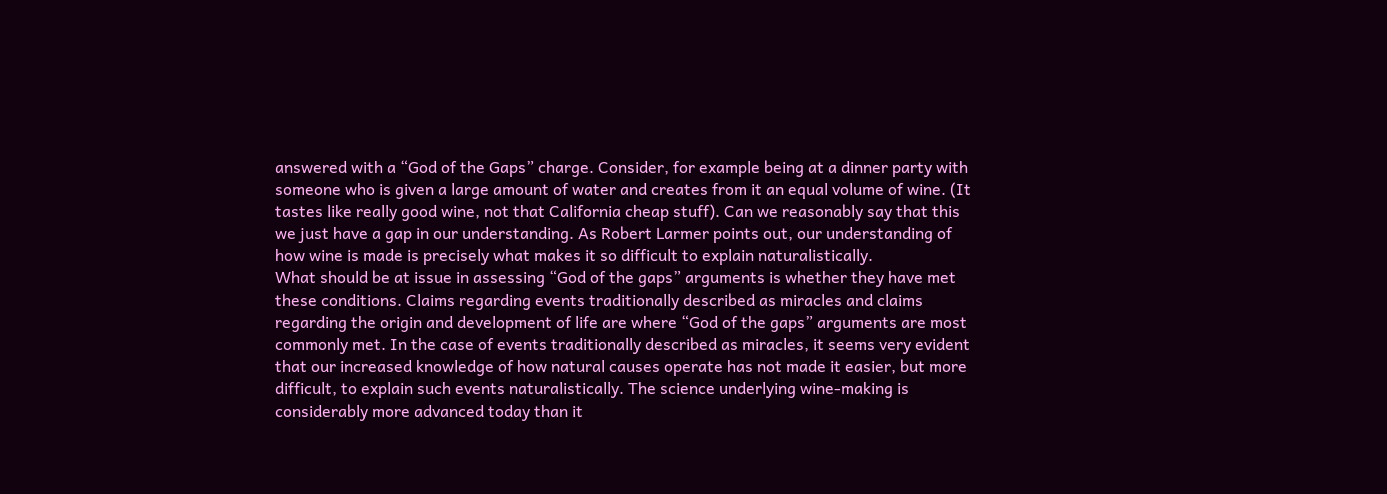answered with a “God of the Gaps” charge. Consider, for example being at a dinner party with someone who is given a large amount of water and creates from it an equal volume of wine. (It tastes like really good wine, not that California cheap stuff). Can we reasonably say that this we just have a gap in our understanding. As Robert Larmer points out, our understanding of how wine is made is precisely what makes it so difficult to explain naturalistically.
What should be at issue in assessing “God of the gaps” arguments is whether they have met these conditions. Claims regarding events traditionally described as miracles and claims regarding the origin and development of life are where “God of the gaps” arguments are most commonly met. In the case of events traditionally described as miracles, it seems very evident that our increased knowledge of how natural causes operate has not made it easier, but more difficult, to explain such events naturalistically. The science underlying wine-making is considerably more advanced today than it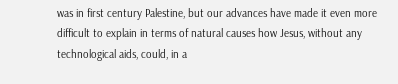was in first century Palestine, but our advances have made it even more difficult to explain in terms of natural causes how Jesus, without any technological aids, could, in a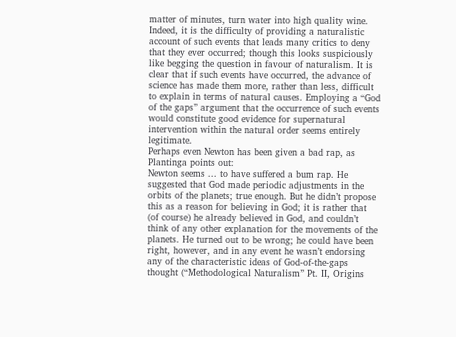matter of minutes, turn water into high quality wine. Indeed, it is the difficulty of providing a naturalistic account of such events that leads many critics to deny that they ever occurred; though this looks suspiciously like begging the question in favour of naturalism. It is clear that if such events have occurred, the advance of science has made them more, rather than less, difficult to explain in terms of natural causes. Employing a “God of the gaps” argument that the occurrence of such events would constitute good evidence for supernatural intervention within the natural order seems entirely legitimate.
Perhaps even Newton has been given a bad rap, as Plantinga points out:
Newton seems ... to have suffered a bum rap. He suggested that God made periodic adjustments in the orbits of the planets; true enough. But he didn’t propose this as a reason for believing in God; it is rather that (of course) he already believed in God, and couldn’t think of any other explanation for the movements of the planets. He turned out to be wrong; he could have been right, however, and in any event he wasn’t endorsing any of the characteristic ideas of God-of-the-gaps thought (“Methodological Naturalism” Pt. II, Origins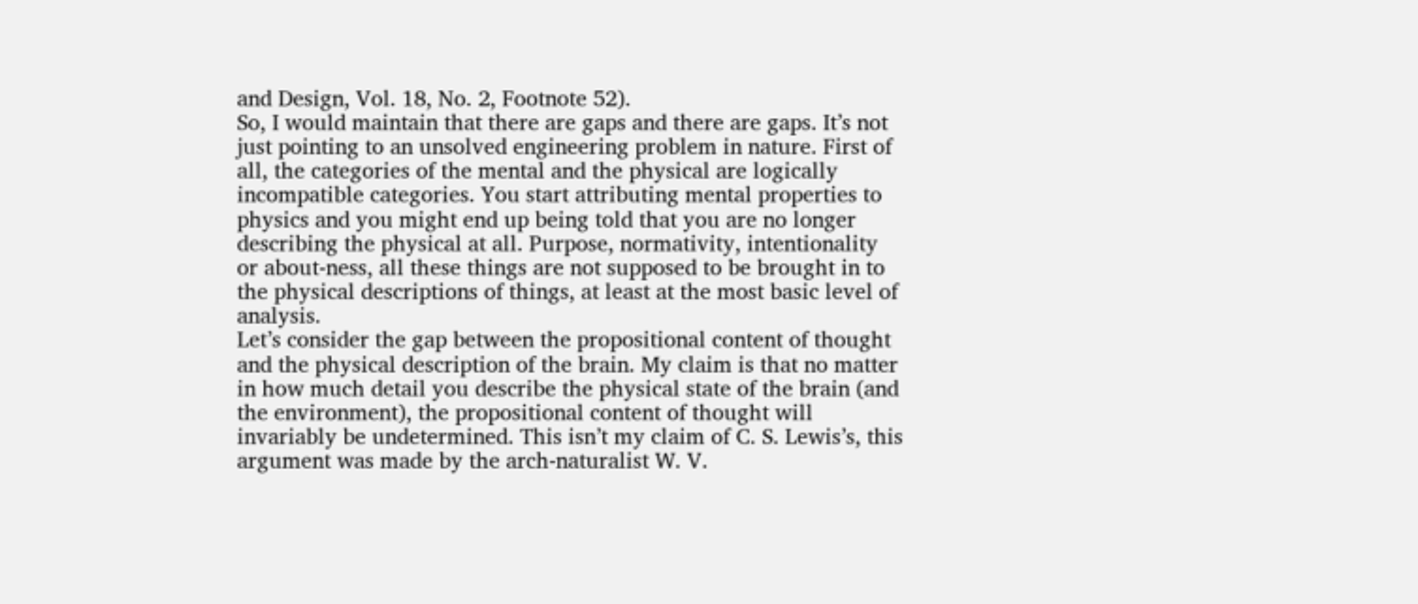and Design, Vol. 18, No. 2, Footnote 52).
So, I would maintain that there are gaps and there are gaps. It’s not just pointing to an unsolved engineering problem in nature. First of all, the categories of the mental and the physical are logically incompatible categories. You start attributing mental properties to physics and you might end up being told that you are no longer describing the physical at all. Purpose, normativity, intentionality or about-ness, all these things are not supposed to be brought in to the physical descriptions of things, at least at the most basic level of analysis.
Let’s consider the gap between the propositional content of thought and the physical description of the brain. My claim is that no matter in how much detail you describe the physical state of the brain (and the environment), the propositional content of thought will invariably be undetermined. This isn’t my claim of C. S. Lewis’s, this argument was made by the arch-naturalist W. V.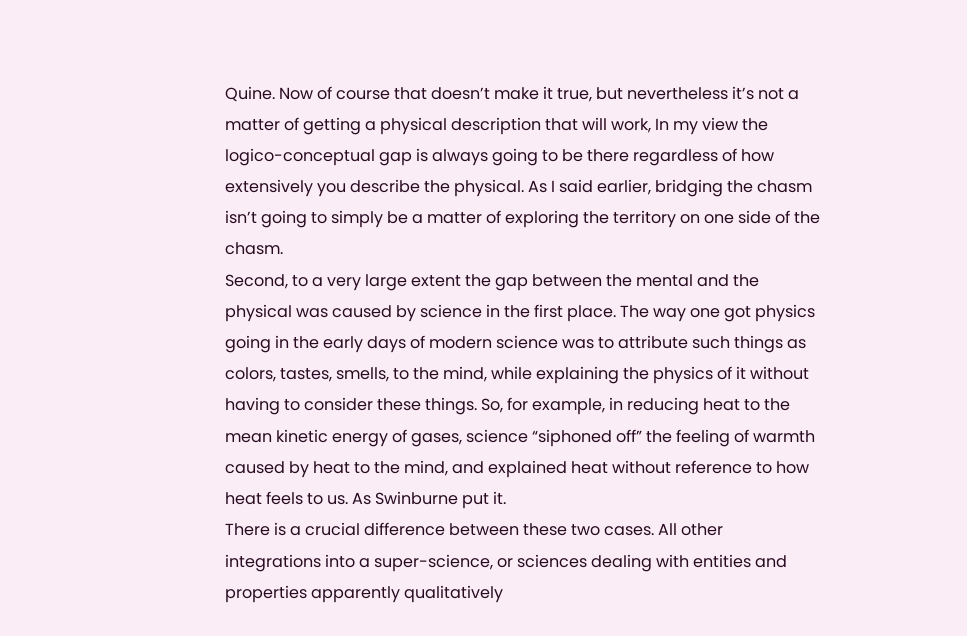Quine. Now of course that doesn’t make it true, but nevertheless it’s not a matter of getting a physical description that will work, In my view the logico-conceptual gap is always going to be there regardless of how extensively you describe the physical. As I said earlier, bridging the chasm isn’t going to simply be a matter of exploring the territory on one side of the chasm.
Second, to a very large extent the gap between the mental and the physical was caused by science in the first place. The way one got physics going in the early days of modern science was to attribute such things as colors, tastes, smells, to the mind, while explaining the physics of it without having to consider these things. So, for example, in reducing heat to the mean kinetic energy of gases, science “siphoned off” the feeling of warmth caused by heat to the mind, and explained heat without reference to how heat feels to us. As Swinburne put it.
There is a crucial difference between these two cases. All other integrations into a super-science, or sciences dealing with entities and properties apparently qualitatively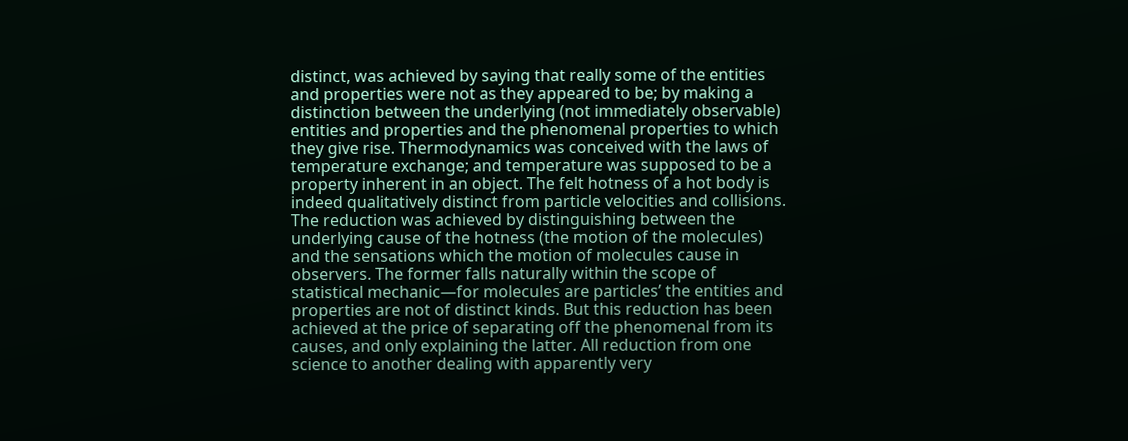distinct, was achieved by saying that really some of the entities and properties were not as they appeared to be; by making a distinction between the underlying (not immediately observable) entities and properties and the phenomenal properties to which they give rise. Thermodynamics was conceived with the laws of temperature exchange; and temperature was supposed to be a property inherent in an object. The felt hotness of a hot body is indeed qualitatively distinct from particle velocities and collisions. The reduction was achieved by distinguishing between the underlying cause of the hotness (the motion of the molecules) and the sensations which the motion of molecules cause in observers. The former falls naturally within the scope of statistical mechanic—for molecules are particles’ the entities and properties are not of distinct kinds. But this reduction has been achieved at the price of separating off the phenomenal from its causes, and only explaining the latter. All reduction from one science to another dealing with apparently very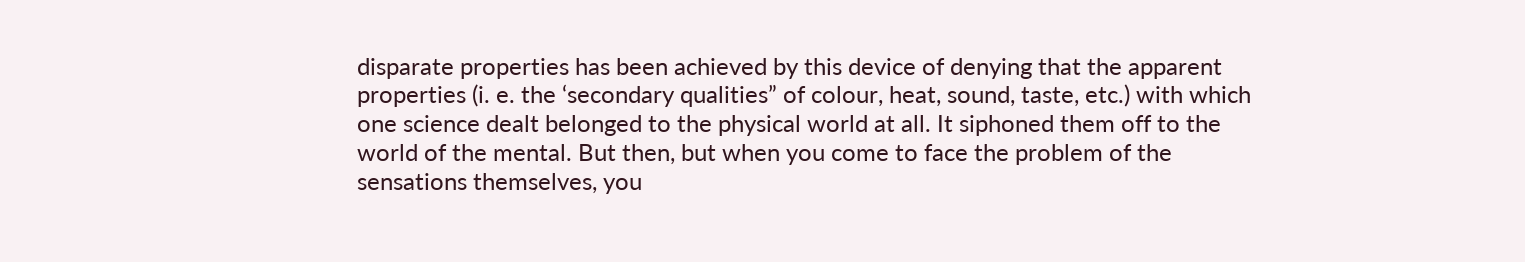disparate properties has been achieved by this device of denying that the apparent properties (i. e. the ‘secondary qualities” of colour, heat, sound, taste, etc.) with which one science dealt belonged to the physical world at all. It siphoned them off to the world of the mental. But then, but when you come to face the problem of the sensations themselves, you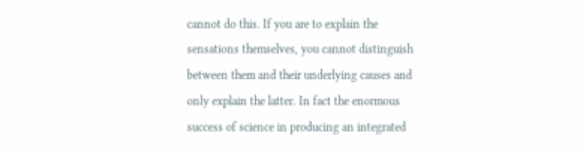cannot do this. If you are to explain the sensations themselves, you cannot distinguish between them and their underlying causes and only explain the latter. In fact the enormous success of science in producing an integrated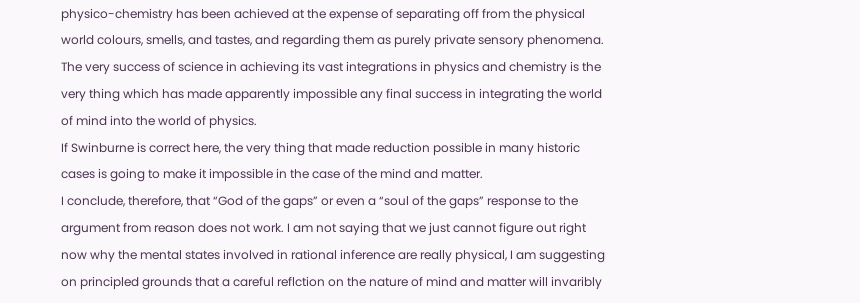physico-chemistry has been achieved at the expense of separating off from the physical world colours, smells, and tastes, and regarding them as purely private sensory phenomena. The very success of science in achieving its vast integrations in physics and chemistry is the very thing which has made apparently impossible any final success in integrating the world of mind into the world of physics.
If Swinburne is correct here, the very thing that made reduction possible in many historic cases is going to make it impossible in the case of the mind and matter.
I conclude, therefore, that “God of the gaps” or even a “soul of the gaps” response to the argument from reason does not work. I am not saying that we just cannot figure out right now why the mental states involved in rational inference are really physical, I am suggesting on principled grounds that a careful reflction on the nature of mind and matter will invaribly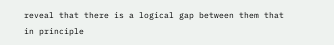reveal that there is a logical gap between them that in principle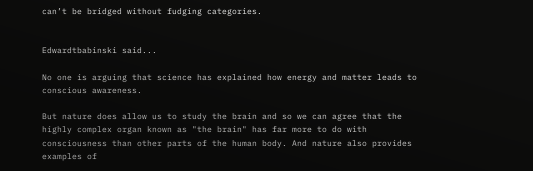can’t be bridged without fudging categories.


Edwardtbabinski said...

No one is arguing that science has explained how energy and matter leads to conscious awareness.

But nature does allow us to study the brain and so we can agree that the highly complex organ known as "the brain" has far more to do with consciousness than other parts of the human body. And nature also provides examples of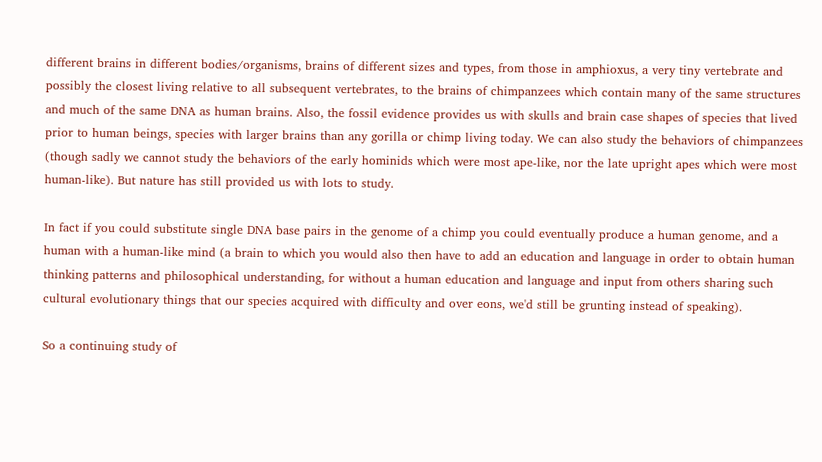different brains in different bodies/organisms, brains of different sizes and types, from those in amphioxus, a very tiny vertebrate and possibly the closest living relative to all subsequent vertebrates, to the brains of chimpanzees which contain many of the same structures and much of the same DNA as human brains. Also, the fossil evidence provides us with skulls and brain case shapes of species that lived prior to human beings, species with larger brains than any gorilla or chimp living today. We can also study the behaviors of chimpanzees (though sadly we cannot study the behaviors of the early hominids which were most ape-like, nor the late upright apes which were most human-like). But nature has still provided us with lots to study.

In fact if you could substitute single DNA base pairs in the genome of a chimp you could eventually produce a human genome, and a human with a human-like mind (a brain to which you would also then have to add an education and language in order to obtain human thinking patterns and philosophical understanding, for without a human education and language and input from others sharing such cultural evolutionary things that our species acquired with difficulty and over eons, we'd still be grunting instead of speaking).

So a continuing study of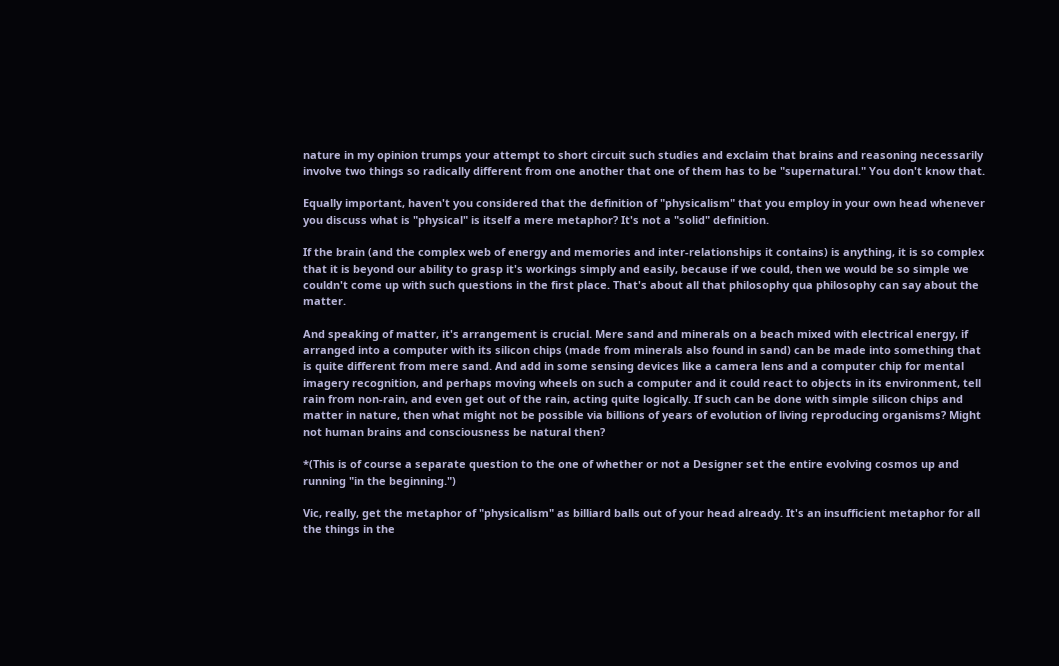nature in my opinion trumps your attempt to short circuit such studies and exclaim that brains and reasoning necessarily involve two things so radically different from one another that one of them has to be "supernatural." You don't know that.

Equally important, haven't you considered that the definition of "physicalism" that you employ in your own head whenever you discuss what is "physical" is itself a mere metaphor? It's not a "solid" definition.

If the brain (and the complex web of energy and memories and inter-relationships it contains) is anything, it is so complex that it is beyond our ability to grasp it's workings simply and easily, because if we could, then we would be so simple we couldn't come up with such questions in the first place. That's about all that philosophy qua philosophy can say about the matter.

And speaking of matter, it's arrangement is crucial. Mere sand and minerals on a beach mixed with electrical energy, if arranged into a computer with its silicon chips (made from minerals also found in sand) can be made into something that is quite different from mere sand. And add in some sensing devices like a camera lens and a computer chip for mental imagery recognition, and perhaps moving wheels on such a computer and it could react to objects in its environment, tell rain from non-rain, and even get out of the rain, acting quite logically. If such can be done with simple silicon chips and matter in nature, then what might not be possible via billions of years of evolution of living reproducing organisms? Might not human brains and consciousness be natural then?

*(This is of course a separate question to the one of whether or not a Designer set the entire evolving cosmos up and running "in the beginning.")

Vic, really, get the metaphor of "physicalism" as billiard balls out of your head already. It's an insufficient metaphor for all the things in the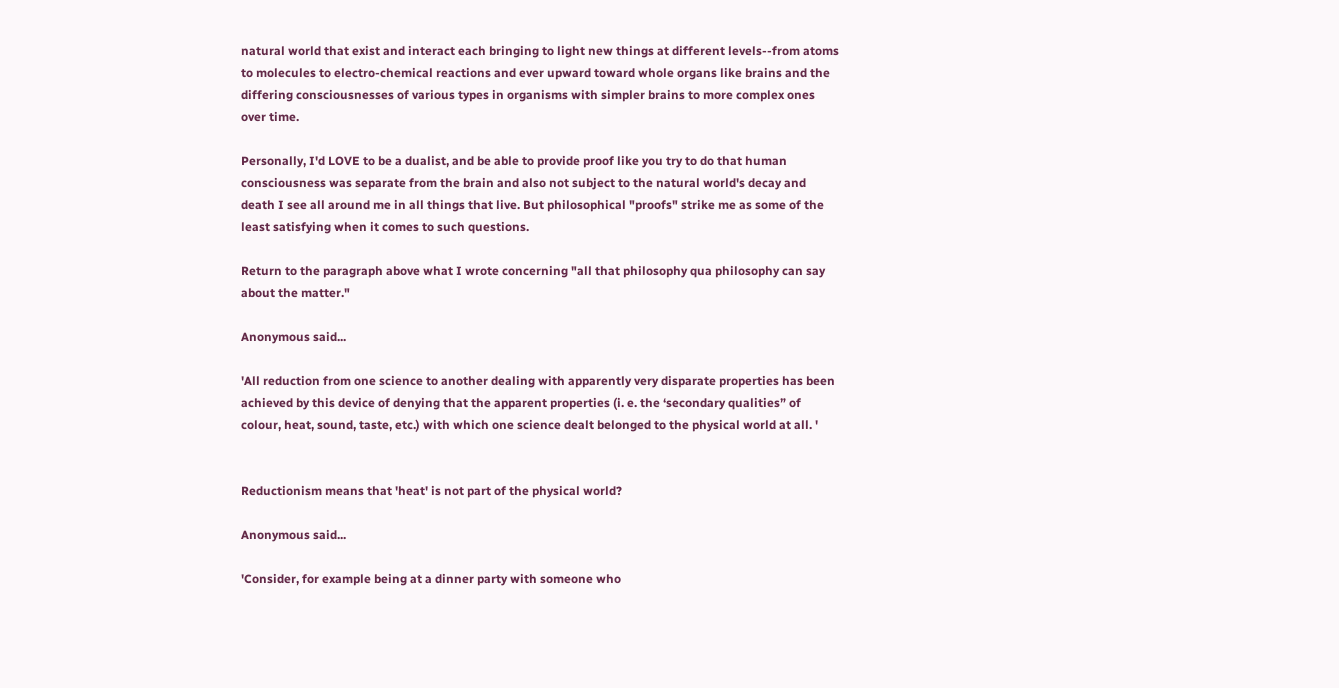natural world that exist and interact each bringing to light new things at different levels--from atoms to molecules to electro-chemical reactions and ever upward toward whole organs like brains and the differing consciousnesses of various types in organisms with simpler brains to more complex ones over time.

Personally, I'd LOVE to be a dualist, and be able to provide proof like you try to do that human consciousness was separate from the brain and also not subject to the natural world's decay and death I see all around me in all things that live. But philosophical "proofs" strike me as some of the least satisfying when it comes to such questions.

Return to the paragraph above what I wrote concerning "all that philosophy qua philosophy can say about the matter."

Anonymous said...

'All reduction from one science to another dealing with apparently very disparate properties has been achieved by this device of denying that the apparent properties (i. e. the ‘secondary qualities” of colour, heat, sound, taste, etc.) with which one science dealt belonged to the physical world at all. '


Reductionism means that 'heat' is not part of the physical world?

Anonymous said...

'Consider, for example being at a dinner party with someone who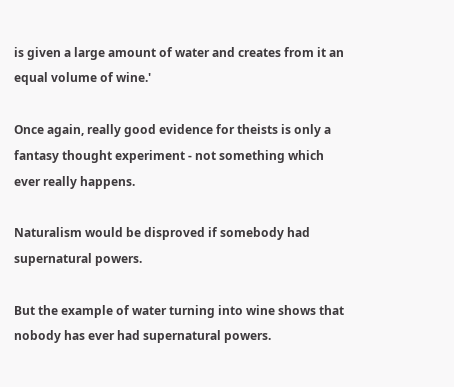is given a large amount of water and creates from it an equal volume of wine.'

Once again, really good evidence for theists is only a fantasy thought experiment - not something which ever really happens.

Naturalism would be disproved if somebody had supernatural powers.

But the example of water turning into wine shows that nobody has ever had supernatural powers.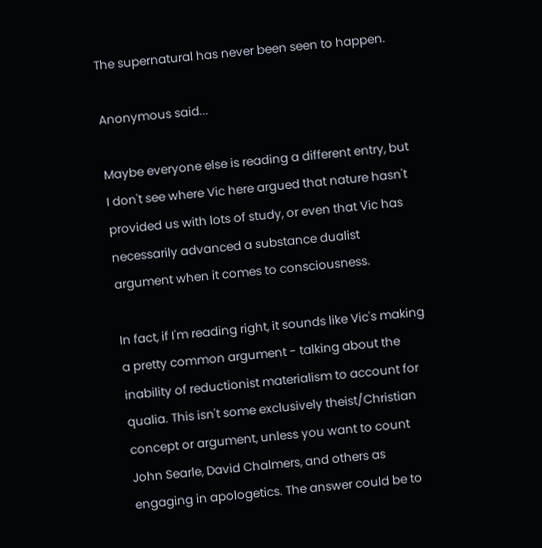The supernatural has never been seen to happen.

Anonymous said...

Maybe everyone else is reading a different entry, but I don't see where Vic here argued that nature hasn't provided us with lots of study, or even that Vic has necessarily advanced a substance dualist argument when it comes to consciousness.

In fact, if I'm reading right, it sounds like Vic's making a pretty common argument - talking about the inability of reductionist materialism to account for qualia. This isn't some exclusively theist/Christian concept or argument, unless you want to count John Searle, David Chalmers, and others as engaging in apologetics. The answer could be to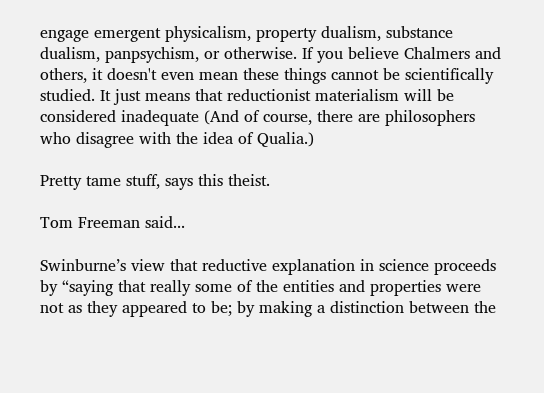engage emergent physicalism, property dualism, substance dualism, panpsychism, or otherwise. If you believe Chalmers and others, it doesn't even mean these things cannot be scientifically studied. It just means that reductionist materialism will be considered inadequate (And of course, there are philosophers who disagree with the idea of Qualia.)

Pretty tame stuff, says this theist.

Tom Freeman said...

Swinburne’s view that reductive explanation in science proceeds by “saying that really some of the entities and properties were not as they appeared to be; by making a distinction between the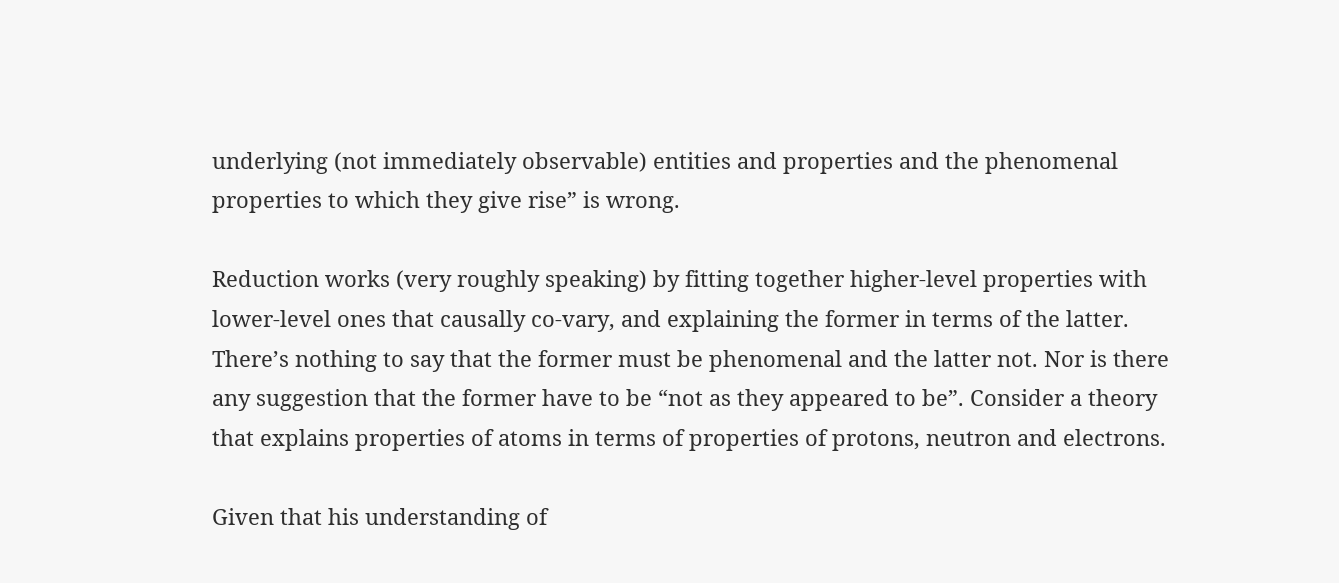underlying (not immediately observable) entities and properties and the phenomenal properties to which they give rise” is wrong.

Reduction works (very roughly speaking) by fitting together higher-level properties with lower-level ones that causally co-vary, and explaining the former in terms of the latter. There’s nothing to say that the former must be phenomenal and the latter not. Nor is there any suggestion that the former have to be “not as they appeared to be”. Consider a theory that explains properties of atoms in terms of properties of protons, neutron and electrons.

Given that his understanding of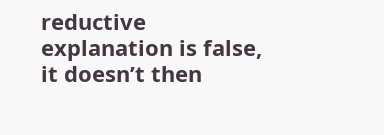reductive explanation is false, it doesn’t then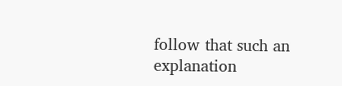follow that such an explanation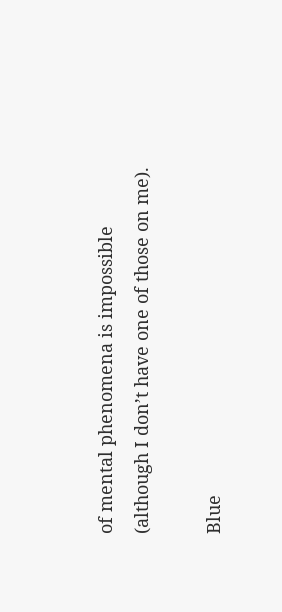of mental phenomena is impossible (although I don’t have one of those on me).

Blue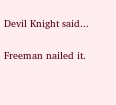Devil Knight said...

Freeman nailed it.